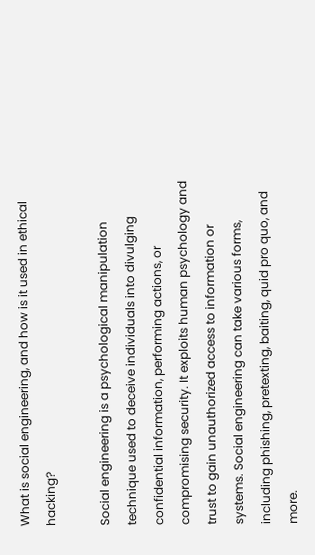What is social engineering, and how is it used in ethical hacking?

Social engineering is a psychological manipulation technique used to deceive individuals into divulging confidential information, performing actions, or compromising security. It exploits human psychology and trust to gain unauthorized access to information or systems. Social engineering can take various forms, including phishing, pretexting, baiting, quid pro quo, and more.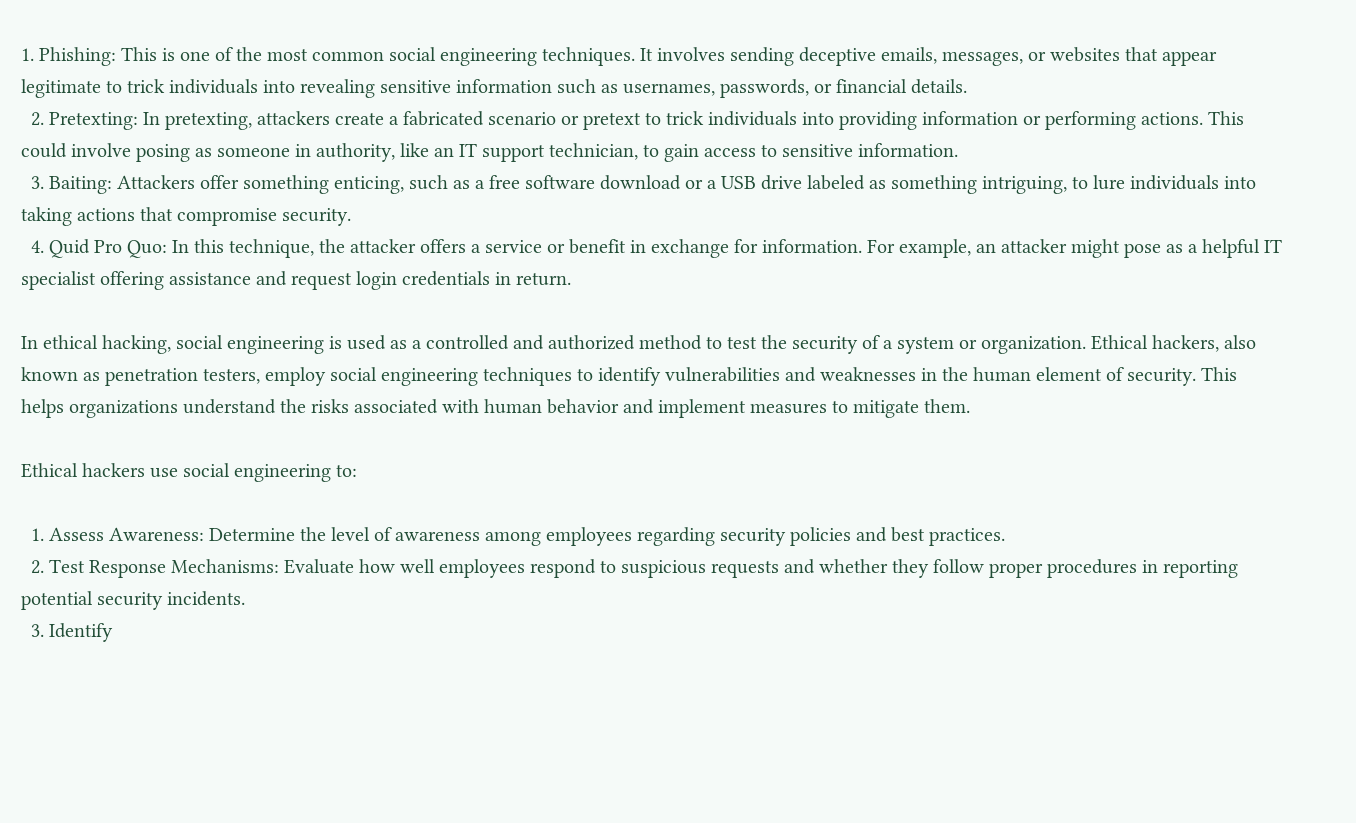1. Phishing: This is one of the most common social engineering techniques. It involves sending deceptive emails, messages, or websites that appear legitimate to trick individuals into revealing sensitive information such as usernames, passwords, or financial details.
  2. Pretexting: In pretexting, attackers create a fabricated scenario or pretext to trick individuals into providing information or performing actions. This could involve posing as someone in authority, like an IT support technician, to gain access to sensitive information.
  3. Baiting: Attackers offer something enticing, such as a free software download or a USB drive labeled as something intriguing, to lure individuals into taking actions that compromise security.
  4. Quid Pro Quo: In this technique, the attacker offers a service or benefit in exchange for information. For example, an attacker might pose as a helpful IT specialist offering assistance and request login credentials in return.

In ethical hacking, social engineering is used as a controlled and authorized method to test the security of a system or organization. Ethical hackers, also known as penetration testers, employ social engineering techniques to identify vulnerabilities and weaknesses in the human element of security. This helps organizations understand the risks associated with human behavior and implement measures to mitigate them.

Ethical hackers use social engineering to:

  1. Assess Awareness: Determine the level of awareness among employees regarding security policies and best practices.
  2. Test Response Mechanisms: Evaluate how well employees respond to suspicious requests and whether they follow proper procedures in reporting potential security incidents.
  3. Identify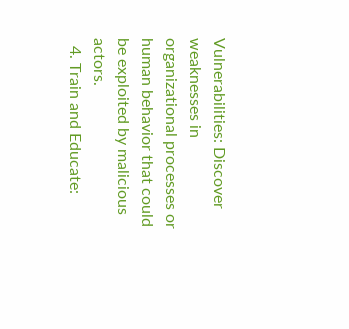Vulnerabilities: Discover weaknesses in organizational processes or human behavior that could be exploited by malicious actors.
  4. Train and Educate: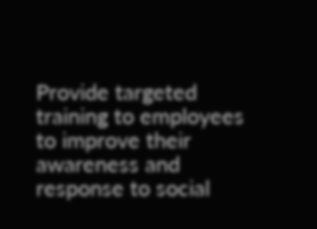Provide targeted training to employees to improve their awareness and response to social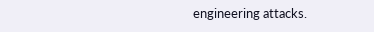engineering attacks.